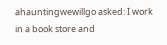ahauntingwewillgo asked: I work in a book store and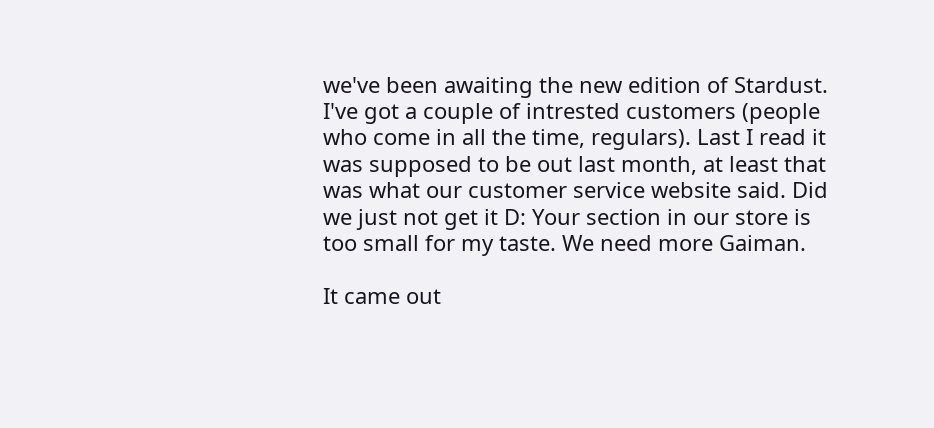we've been awaiting the new edition of Stardust. I've got a couple of intrested customers (people who come in all the time, regulars). Last I read it was supposed to be out last month, at least that was what our customer service website said. Did we just not get it D: Your section in our store is too small for my taste. We need more Gaiman.

It came out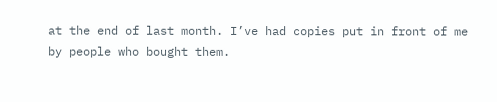at the end of last month. I’ve had copies put in front of me by people who bought them.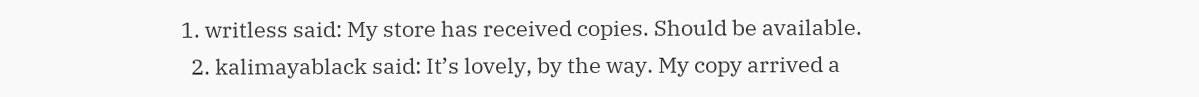1. writless said: My store has received copies. Should be available.
  2. kalimayablack said: It’s lovely, by the way. My copy arrived a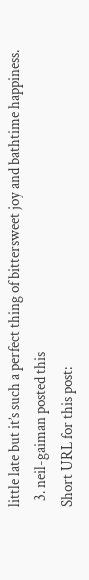little late but it’s such a perfect thing of bittersweet joy and bathtime happiness.
  3. neil-gaiman posted this
Short URL for this post: